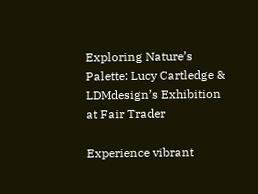Exploring Nature’s Palette: Lucy Cartledge & LDMdesign’s Exhibition at Fair Trader

Experience vibrant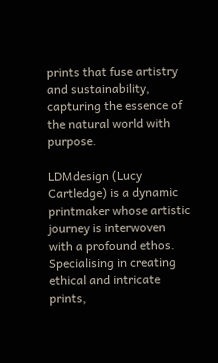prints that fuse artistry and sustainability, capturing the essence of the natural world with purpose.

LDMdesign (Lucy Cartledge) is a dynamic printmaker whose artistic journey is interwoven with a profound ethos. Specialising in creating ethical and intricate prints,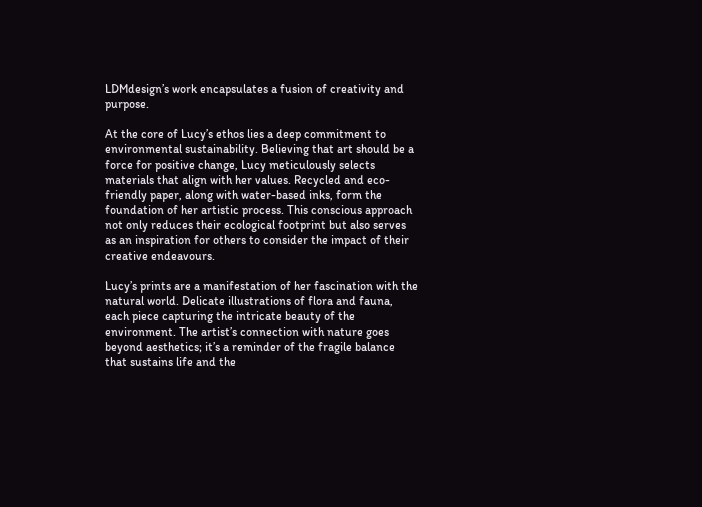LDMdesign’s work encapsulates a fusion of creativity and purpose.

At the core of Lucy’s ethos lies a deep commitment to environmental sustainability. Believing that art should be a force for positive change, Lucy meticulously selects materials that align with her values. Recycled and eco-friendly paper, along with water-based inks, form the foundation of her artistic process. This conscious approach not only reduces their ecological footprint but also serves as an inspiration for others to consider the impact of their creative endeavours.

Lucy’s prints are a manifestation of her fascination with the natural world. Delicate illustrations of flora and fauna, each piece capturing the intricate beauty of the environment. The artist’s connection with nature goes beyond aesthetics; it’s a reminder of the fragile balance that sustains life and the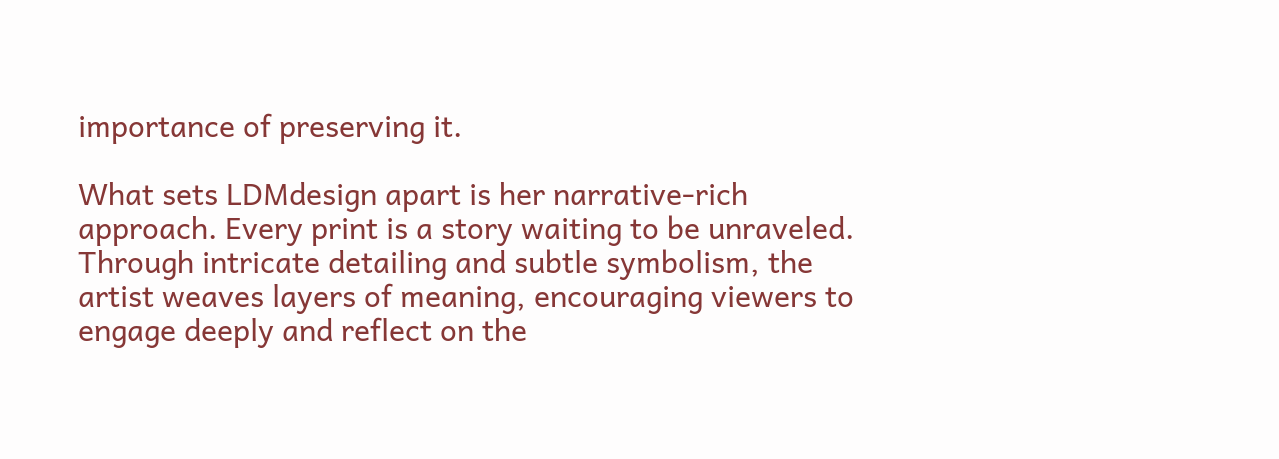importance of preserving it.

What sets LDMdesign apart is her narrative-rich approach. Every print is a story waiting to be unraveled. Through intricate detailing and subtle symbolism, the artist weaves layers of meaning, encouraging viewers to engage deeply and reflect on the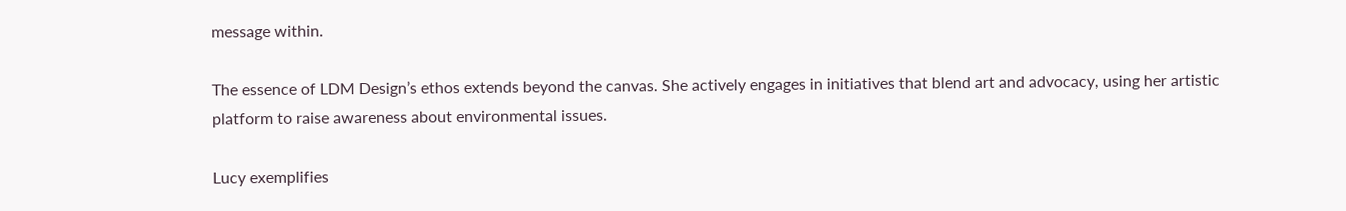message within.

The essence of LDM Design’s ethos extends beyond the canvas. She actively engages in initiatives that blend art and advocacy, using her artistic platform to raise awareness about environmental issues.

Lucy exemplifies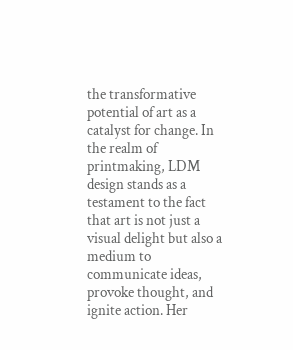the transformative potential of art as a catalyst for change. In the realm of printmaking, LDM design stands as a testament to the fact that art is not just a visual delight but also a medium to communicate ideas, provoke thought, and ignite action. Her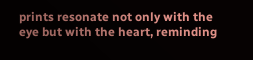prints resonate not only with the eye but with the heart, reminding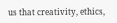us that creativity, ethics,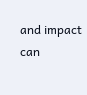and impact can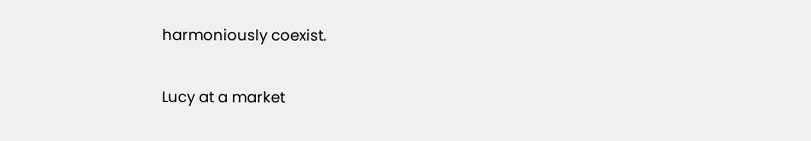harmoniously coexist.

Lucy at a market